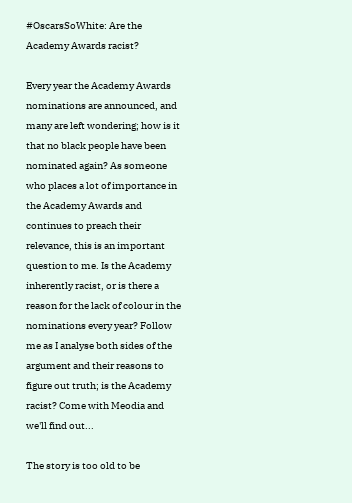#OscarsSoWhite: Are the Academy Awards racist?

Every year the Academy Awards nominations are announced, and many are left wondering; how is it that no black people have been nominated again? As someone who places a lot of importance in the Academy Awards and continues to preach their relevance, this is an important question to me. Is the Academy inherently racist, or is there a reason for the lack of colour in the nominations every year? Follow me as I analyse both sides of the argument and their reasons to figure out truth; is the Academy racist? Come with Meodia and we'll find out...

The story is too old to be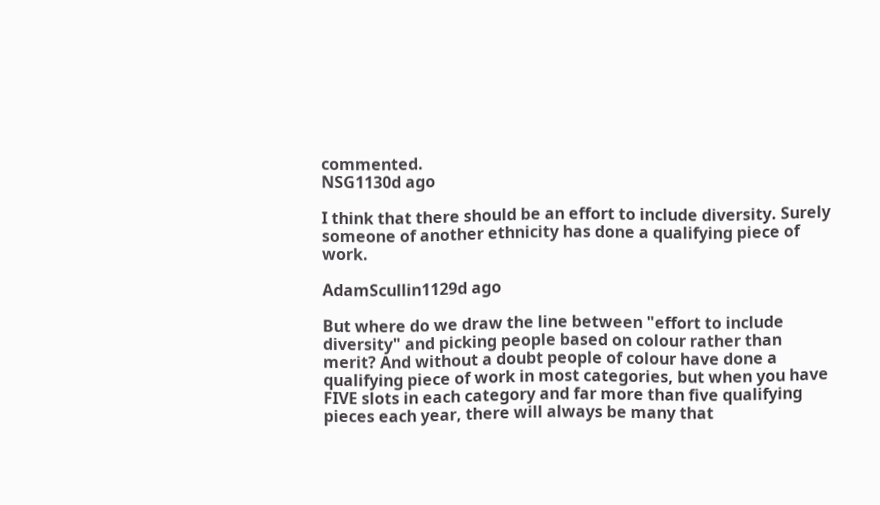commented.
NSG1130d ago

I think that there should be an effort to include diversity. Surely someone of another ethnicity has done a qualifying piece of work.

AdamScullin1129d ago

But where do we draw the line between "effort to include diversity" and picking people based on colour rather than merit? And without a doubt people of colour have done a qualifying piece of work in most categories, but when you have FIVE slots in each category and far more than five qualifying pieces each year, there will always be many that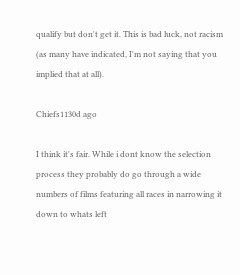qualify but don't get it. This is bad luck, not racism (as many have indicated, I'm not saying that you implied that at all).

Chiefs1130d ago

I think it's fair. While i dont know the selection process they probably do go through a wide numbers of films featuring all races in narrowing it down to whats left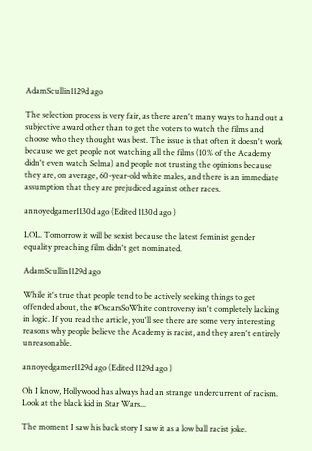AdamScullin1129d ago

The selection process is very fair, as there aren't many ways to hand out a subjective award other than to get the voters to watch the films and choose who they thought was best. The issue is that often it doesn't work because we get people not watching all the films (10% of the Academy didn't even watch Selma) and people not trusting the opinions because they are, on average, 60-year-old white males, and there is an immediate assumption that they are prejudiced against other races.

annoyedgamer1130d ago (Edited 1130d ago )

LOL. Tomorrow it will be sexist because the latest feminist gender equality preaching film didn't get nominated.

AdamScullin1129d ago

While it's true that people tend to be actively seeking things to get offended about, the #OscarsSoWhite controversy isn't completely lacking in logic. If you read the article, you'll see there are some very interesting reasons why people believe the Academy is racist, and they aren't entirely unreasonable.

annoyedgamer1129d ago (Edited 1129d ago )

Oh I know, Hollywood has always had an strange undercurrent of racism. Look at the black kid in Star Wars...

The moment I saw his back story I saw it as a low ball racist joke.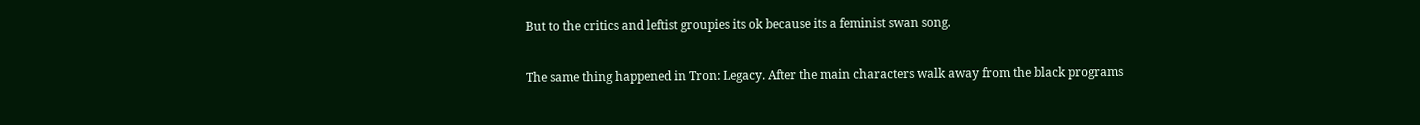But to the critics and leftist groupies its ok because its a feminist swan song.

The same thing happened in Tron: Legacy. After the main characters walk away from the black programs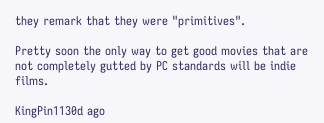they remark that they were "primitives".

Pretty soon the only way to get good movies that are not completely gutted by PC standards will be indie films.

KingPin1130d ago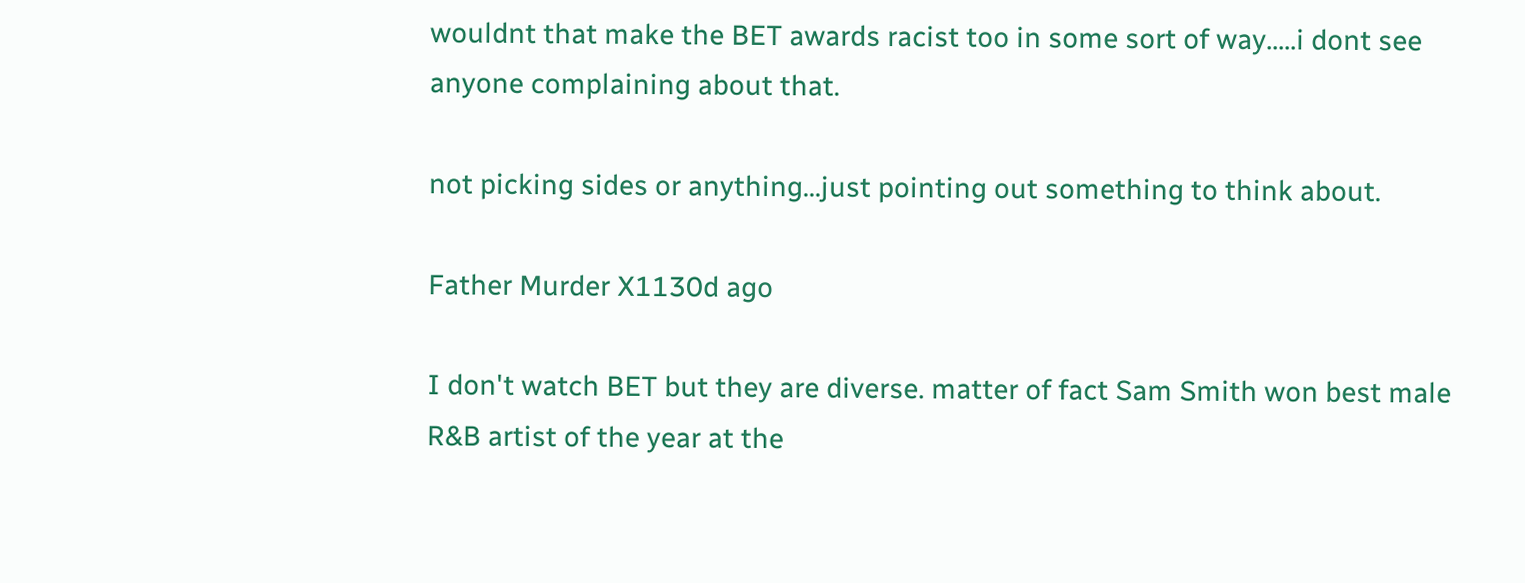wouldnt that make the BET awards racist too in some sort of way.....i dont see anyone complaining about that.

not picking sides or anything...just pointing out something to think about.

Father Murder X1130d ago

I don't watch BET but they are diverse. matter of fact Sam Smith won best male R&B artist of the year at the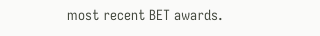most recent BET awards.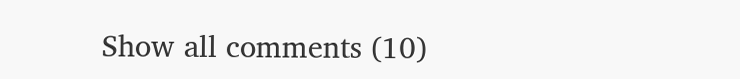Show all comments (10)